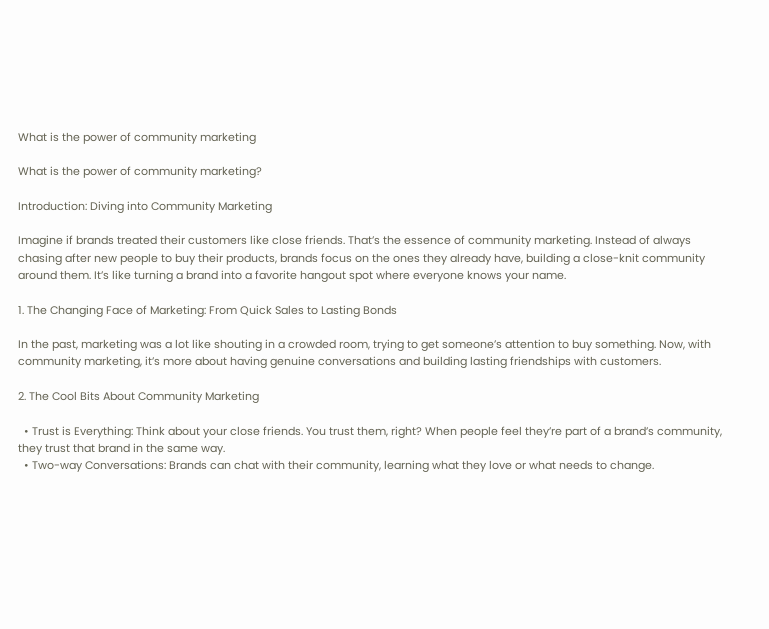What is the power of community marketing

What is the power of community marketing?

Introduction: Diving into Community Marketing

Imagine if brands treated their customers like close friends. That’s the essence of community marketing. Instead of always chasing after new people to buy their products, brands focus on the ones they already have, building a close-knit community around them. It’s like turning a brand into a favorite hangout spot where everyone knows your name.

1. The Changing Face of Marketing: From Quick Sales to Lasting Bonds

In the past, marketing was a lot like shouting in a crowded room, trying to get someone’s attention to buy something. Now, with community marketing, it’s more about having genuine conversations and building lasting friendships with customers.

2. The Cool Bits About Community Marketing

  • Trust is Everything: Think about your close friends. You trust them, right? When people feel they’re part of a brand’s community, they trust that brand in the same way.
  • Two-way Conversations: Brands can chat with their community, learning what they love or what needs to change.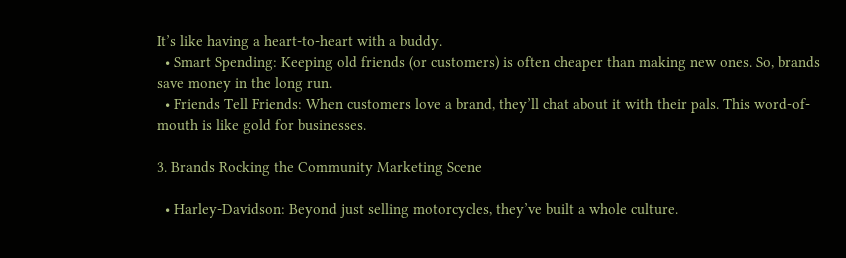It’s like having a heart-to-heart with a buddy.
  • Smart Spending: Keeping old friends (or customers) is often cheaper than making new ones. So, brands save money in the long run.
  • Friends Tell Friends: When customers love a brand, they’ll chat about it with their pals. This word-of-mouth is like gold for businesses.

3. Brands Rocking the Community Marketing Scene

  • Harley-Davidson: Beyond just selling motorcycles, they’ve built a whole culture.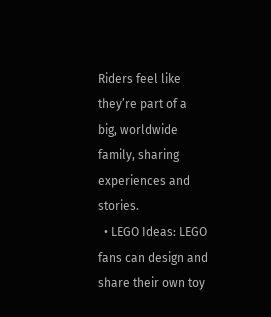Riders feel like they’re part of a big, worldwide family, sharing experiences and stories.
  • LEGO Ideas: LEGO fans can design and share their own toy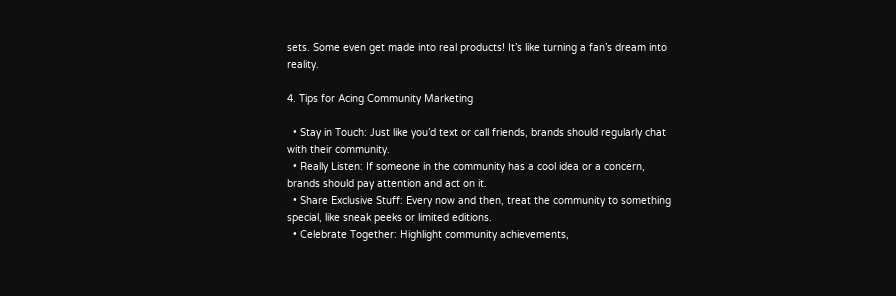sets. Some even get made into real products! It’s like turning a fan’s dream into reality.

4. Tips for Acing Community Marketing

  • Stay in Touch: Just like you’d text or call friends, brands should regularly chat with their community.
  • Really Listen: If someone in the community has a cool idea or a concern, brands should pay attention and act on it.
  • Share Exclusive Stuff: Every now and then, treat the community to something special, like sneak peeks or limited editions.
  • Celebrate Together: Highlight community achievements,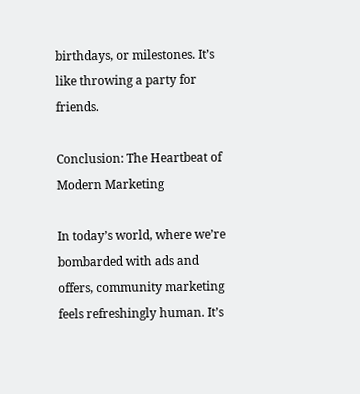birthdays, or milestones. It’s like throwing a party for friends.

Conclusion: The Heartbeat of Modern Marketing

In today’s world, where we’re bombarded with ads and offers, community marketing feels refreshingly human. It’s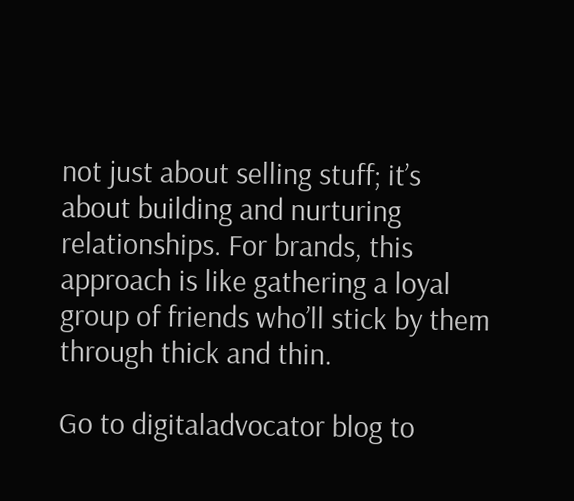not just about selling stuff; it’s about building and nurturing relationships. For brands, this approach is like gathering a loyal group of friends who’ll stick by them through thick and thin.

Go to digitaladvocator blog to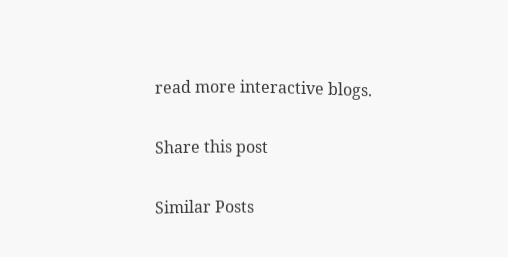read more interactive blogs.

Share this post

Similar Posts